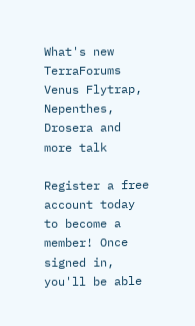What's new
TerraForums Venus Flytrap, Nepenthes, Drosera and more talk

Register a free account today to become a member! Once signed in, you'll be able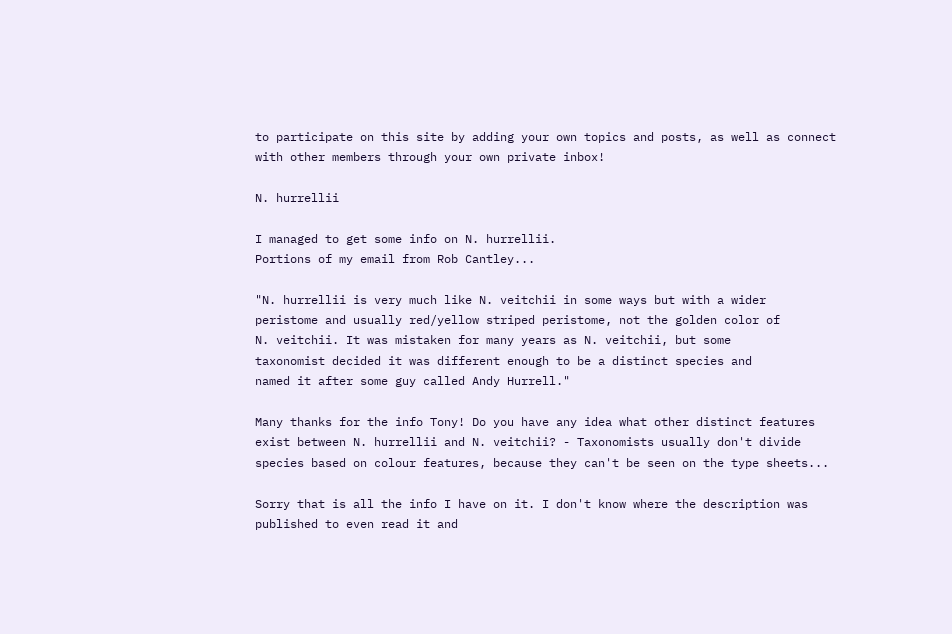to participate on this site by adding your own topics and posts, as well as connect with other members through your own private inbox!

N. hurrellii

I managed to get some info on N. hurrellii.
Portions of my email from Rob Cantley...

"N. hurrellii is very much like N. veitchii in some ways but with a wider
peristome and usually red/yellow striped peristome, not the golden color of
N. veitchii. It was mistaken for many years as N. veitchii, but some
taxonomist decided it was different enough to be a distinct species and
named it after some guy called Andy Hurrell."

Many thanks for the info Tony! Do you have any idea what other distinct features exist between N. hurrellii and N. veitchii? - Taxonomists usually don't divide species based on colour features, because they can't be seen on the type sheets...

Sorry that is all the info I have on it. I don't know where the description was published to even read it and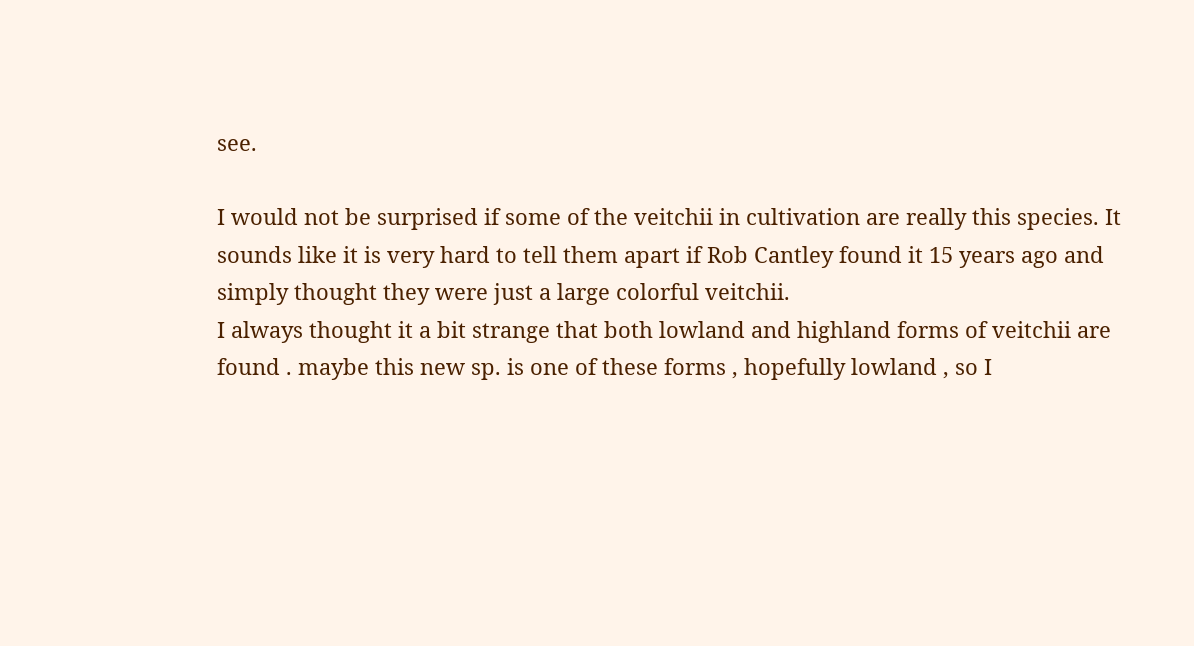see.

I would not be surprised if some of the veitchii in cultivation are really this species. It sounds like it is very hard to tell them apart if Rob Cantley found it 15 years ago and simply thought they were just a large colorful veitchii.
I always thought it a bit strange that both lowland and highland forms of veitchii are found . maybe this new sp. is one of these forms , hopefully lowland , so I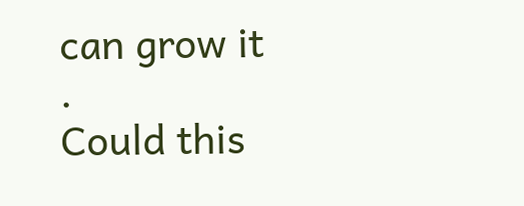can grow it .
Could this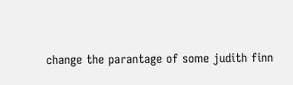change the parantage of some judith finn